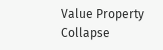Value Property
Collapse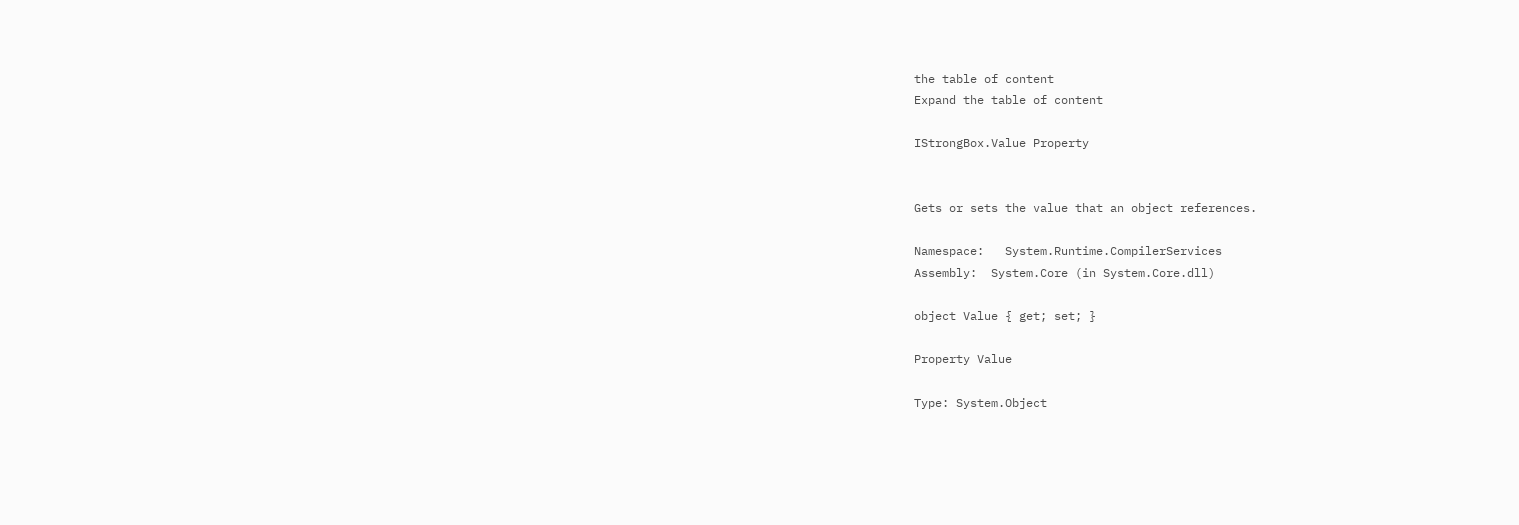the table of content
Expand the table of content

IStrongBox.Value Property


Gets or sets the value that an object references.

Namespace:   System.Runtime.CompilerServices
Assembly:  System.Core (in System.Core.dll)

object Value { get; set; }

Property Value

Type: System.Object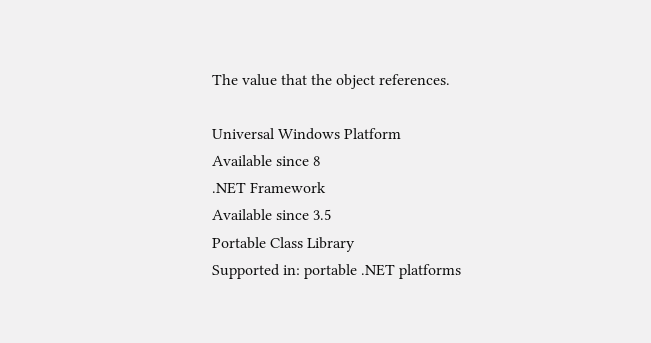The value that the object references.

Universal Windows Platform
Available since 8
.NET Framework
Available since 3.5
Portable Class Library
Supported in: portable .NET platforms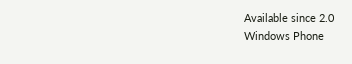Available since 2.0
Windows Phone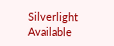Silverlight
Available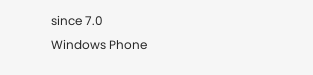since 7.0
Windows Phone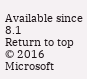Available since 8.1
Return to top
© 2016 Microsoft